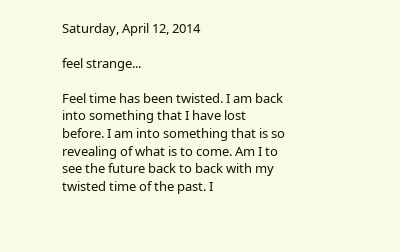Saturday, April 12, 2014

feel strange...

Feel time has been twisted. I am back into something that I have lost before. I am into something that is so revealing of what is to come. Am I to see the future back to back with my twisted time of the past. I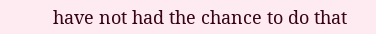have not had the chance to do that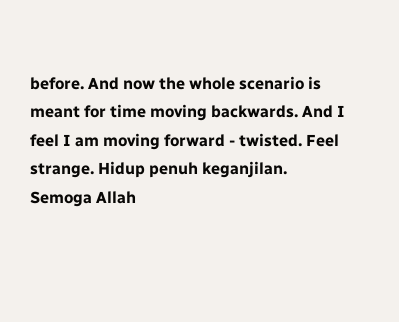before. And now the whole scenario is meant for time moving backwards. And I feel I am moving forward - twisted. Feel strange. Hidup penuh keganjilan. Semoga Allah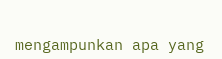mengampunkan apa yang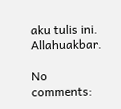aku tulis ini. Allahuakbar.

No comments: